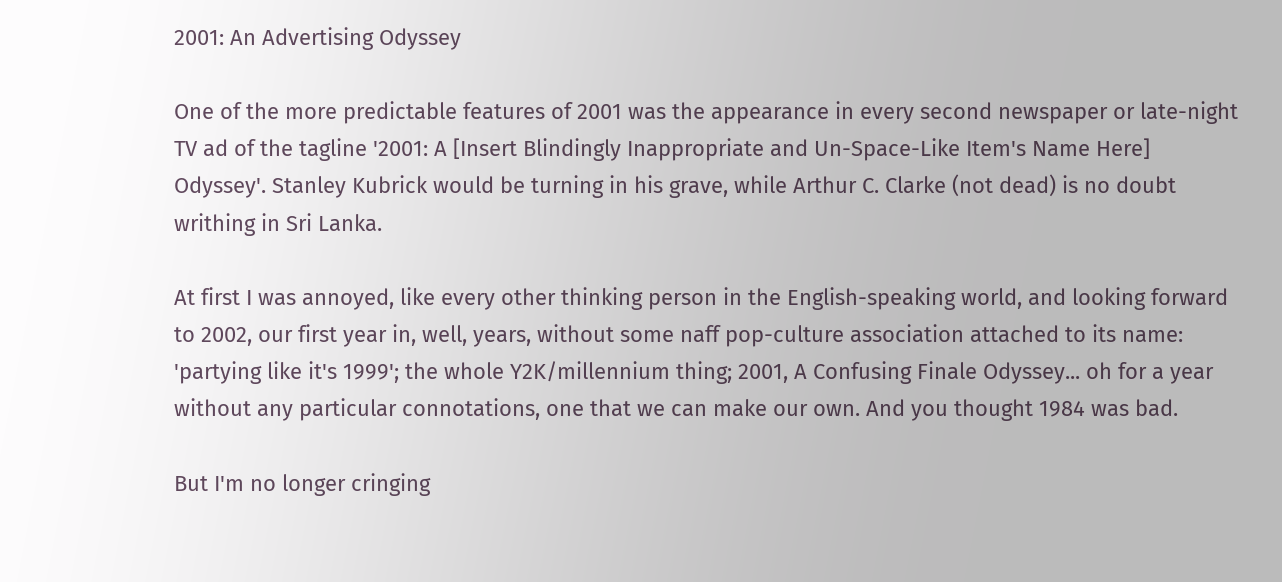2001: An Advertising Odyssey

One of the more predictable features of 2001 was the appearance in every second newspaper or late-night TV ad of the tagline '2001: A [Insert Blindingly Inappropriate and Un-Space-Like Item's Name Here] Odyssey'. Stanley Kubrick would be turning in his grave, while Arthur C. Clarke (not dead) is no doubt writhing in Sri Lanka.

At first I was annoyed, like every other thinking person in the English-speaking world, and looking forward to 2002, our first year in, well, years, without some naff pop-culture association attached to its name: 'partying like it's 1999'; the whole Y2K/millennium thing; 2001, A Confusing Finale Odyssey... oh for a year without any particular connotations, one that we can make our own. And you thought 1984 was bad.

But I'm no longer cringing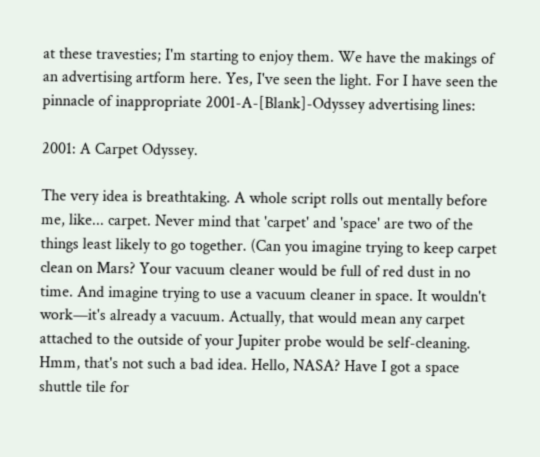at these travesties; I'm starting to enjoy them. We have the makings of an advertising artform here. Yes, I've seen the light. For I have seen the pinnacle of inappropriate 2001-A-[Blank]-Odyssey advertising lines:

2001: A Carpet Odyssey.

The very idea is breathtaking. A whole script rolls out mentally before me, like... carpet. Never mind that 'carpet' and 'space' are two of the things least likely to go together. (Can you imagine trying to keep carpet clean on Mars? Your vacuum cleaner would be full of red dust in no time. And imagine trying to use a vacuum cleaner in space. It wouldn't work—it's already a vacuum. Actually, that would mean any carpet attached to the outside of your Jupiter probe would be self-cleaning. Hmm, that's not such a bad idea. Hello, NASA? Have I got a space shuttle tile for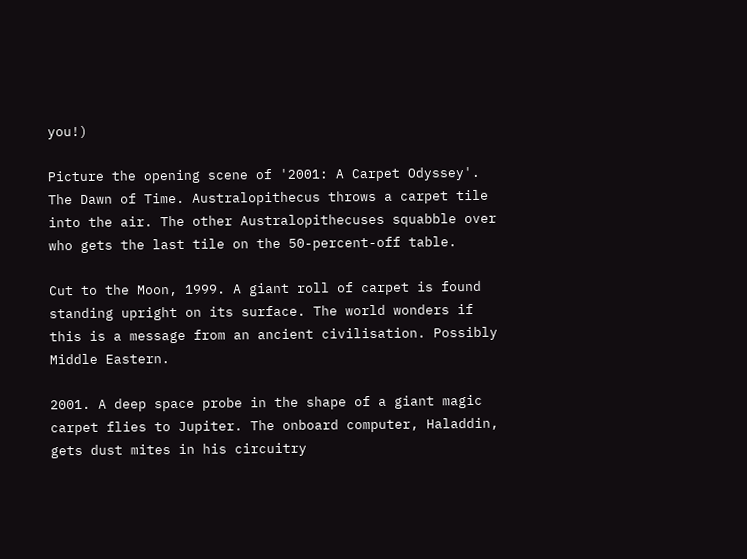you!)

Picture the opening scene of '2001: A Carpet Odyssey'. The Dawn of Time. Australopithecus throws a carpet tile into the air. The other Australopithecuses squabble over who gets the last tile on the 50-percent-off table.

Cut to the Moon, 1999. A giant roll of carpet is found standing upright on its surface. The world wonders if this is a message from an ancient civilisation. Possibly Middle Eastern.

2001. A deep space probe in the shape of a giant magic carpet flies to Jupiter. The onboard computer, Haladdin, gets dust mites in his circuitry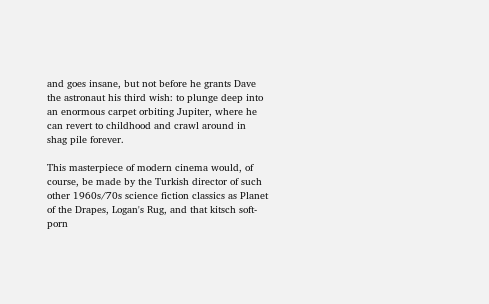and goes insane, but not before he grants Dave the astronaut his third wish: to plunge deep into an enormous carpet orbiting Jupiter, where he can revert to childhood and crawl around in shag pile forever.

This masterpiece of modern cinema would, of course, be made by the Turkish director of such other 1960s/70s science fiction classics as Planet of the Drapes, Logan's Rug, and that kitsch soft-porn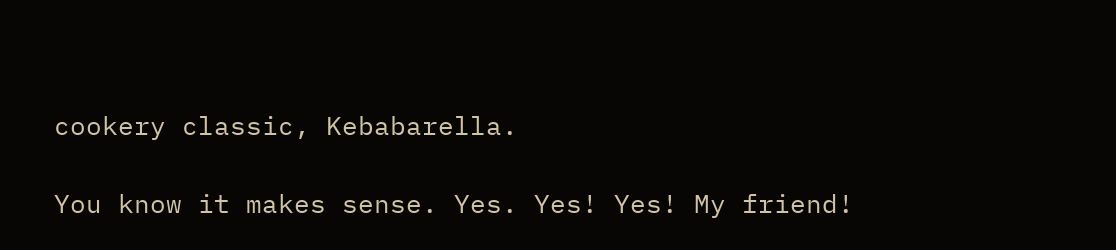cookery classic, Kebabarella.

You know it makes sense. Yes. Yes! Yes! My friend!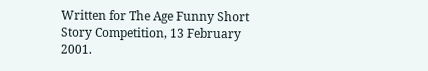Written for The Age Funny Short Story Competition, 13 February 2001.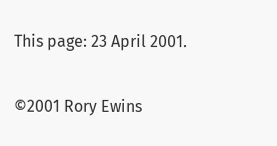This page: 23 April 2001.

©2001 Rory Ewins